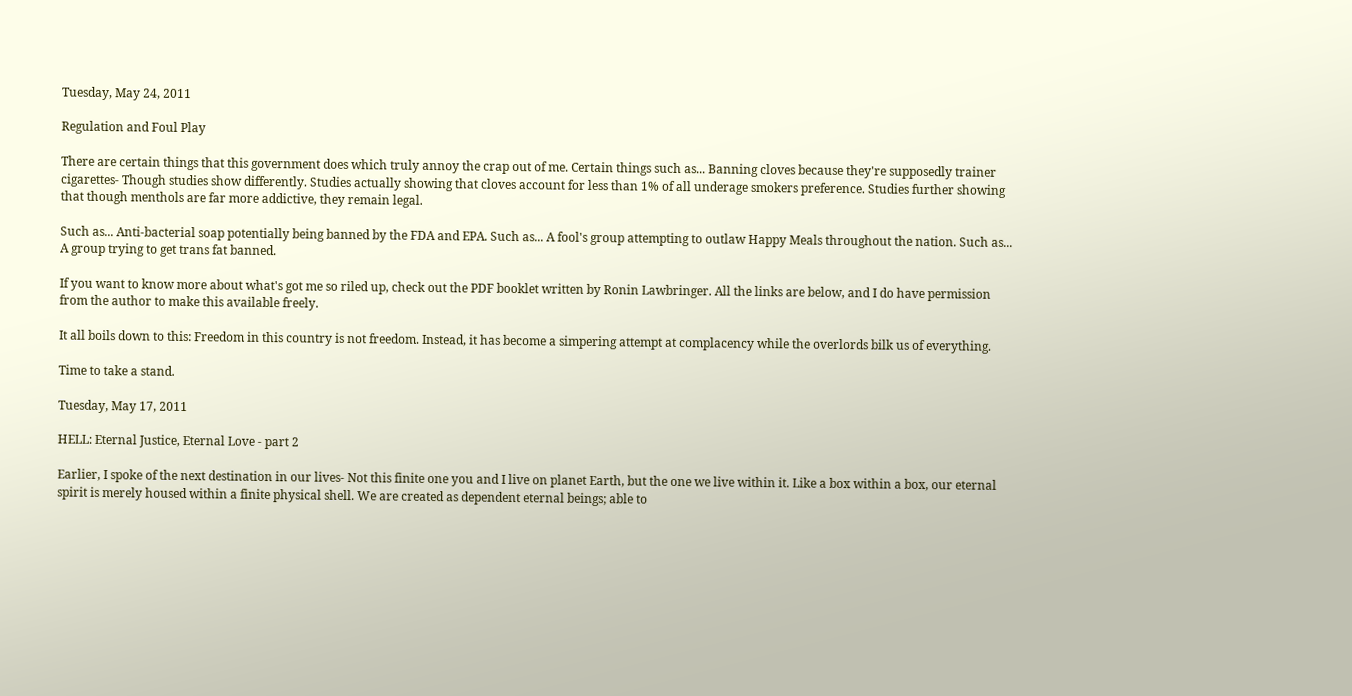Tuesday, May 24, 2011

Regulation and Foul Play

There are certain things that this government does which truly annoy the crap out of me. Certain things such as... Banning cloves because they're supposedly trainer cigarettes- Though studies show differently. Studies actually showing that cloves account for less than 1% of all underage smokers preference. Studies further showing that though menthols are far more addictive, they remain legal.

Such as... Anti-bacterial soap potentially being banned by the FDA and EPA. Such as... A fool's group attempting to outlaw Happy Meals throughout the nation. Such as... A group trying to get trans fat banned.

If you want to know more about what's got me so riled up, check out the PDF booklet written by Ronin Lawbringer. All the links are below, and I do have permission from the author to make this available freely.

It all boils down to this: Freedom in this country is not freedom. Instead, it has become a simpering attempt at complacency while the overlords bilk us of everything.

Time to take a stand.

Tuesday, May 17, 2011

HELL: Eternal Justice, Eternal Love - part 2

Earlier, I spoke of the next destination in our lives- Not this finite one you and I live on planet Earth, but the one we live within it. Like a box within a box, our eternal spirit is merely housed within a finite physical shell. We are created as dependent eternal beings; able to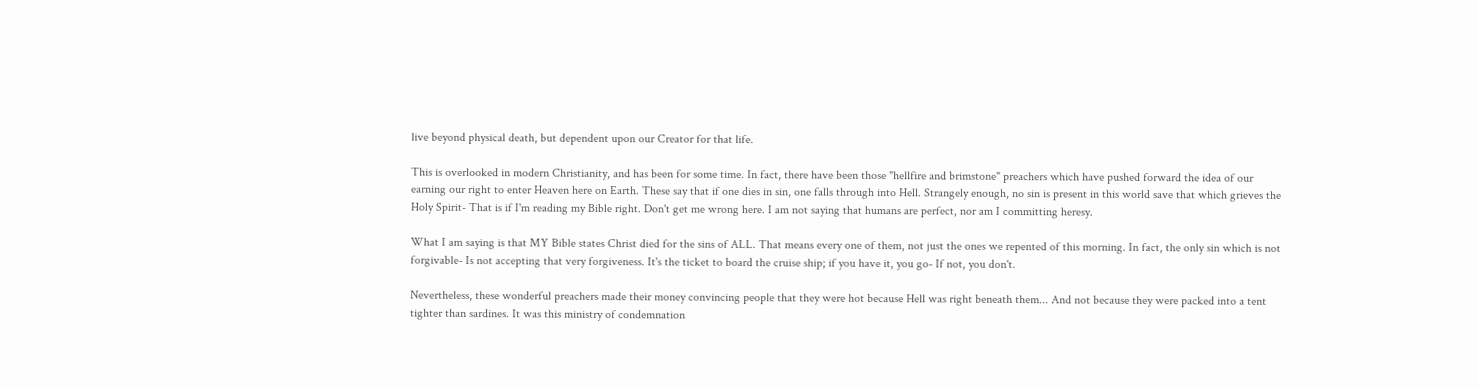live beyond physical death, but dependent upon our Creator for that life.

This is overlooked in modern Christianity, and has been for some time. In fact, there have been those "hellfire and brimstone" preachers which have pushed forward the idea of our earning our right to enter Heaven here on Earth. These say that if one dies in sin, one falls through into Hell. Strangely enough, no sin is present in this world save that which grieves the Holy Spirit- That is if I'm reading my Bible right. Don't get me wrong here. I am not saying that humans are perfect, nor am I committing heresy.

What I am saying is that MY Bible states Christ died for the sins of ALL. That means every one of them, not just the ones we repented of this morning. In fact, the only sin which is not forgivable- Is not accepting that very forgiveness. It's the ticket to board the cruise ship; if you have it, you go- If not, you don't.

Nevertheless, these wonderful preachers made their money convincing people that they were hot because Hell was right beneath them... And not because they were packed into a tent tighter than sardines. It was this ministry of condemnation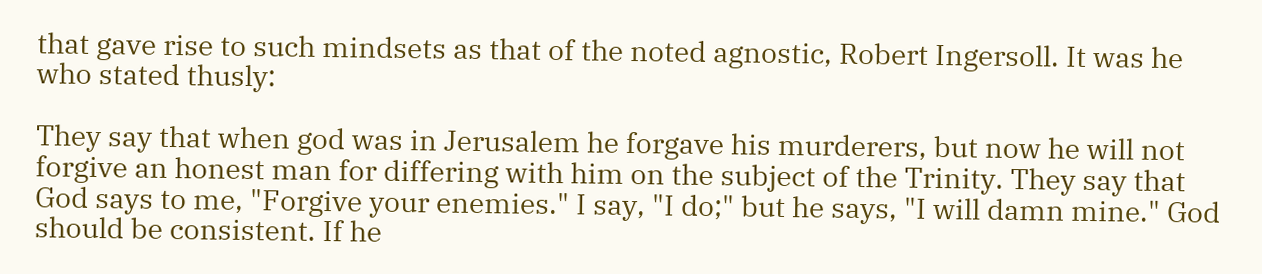that gave rise to such mindsets as that of the noted agnostic, Robert Ingersoll. It was he who stated thusly:

They say that when god was in Jerusalem he forgave his murderers, but now he will not forgive an honest man for differing with him on the subject of the Trinity. They say that God says to me, "Forgive your enemies." I say, "I do;" but he says, "I will damn mine." God should be consistent. If he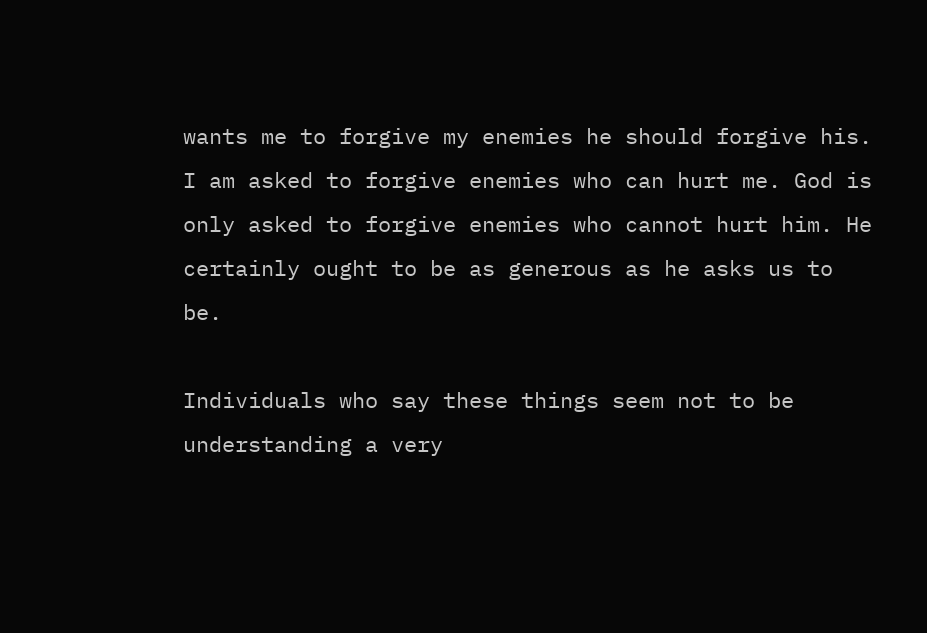wants me to forgive my enemies he should forgive his. I am asked to forgive enemies who can hurt me. God is only asked to forgive enemies who cannot hurt him. He certainly ought to be as generous as he asks us to be.

Individuals who say these things seem not to be understanding a very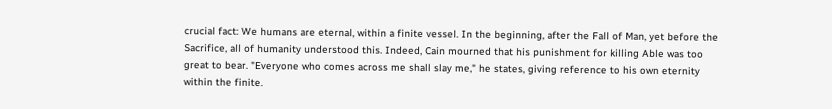crucial fact: We humans are eternal, within a finite vessel. In the beginning, after the Fall of Man, yet before the Sacrifice, all of humanity understood this. Indeed, Cain mourned that his punishment for killing Able was too great to bear. "Everyone who comes across me shall slay me," he states, giving reference to his own eternity within the finite.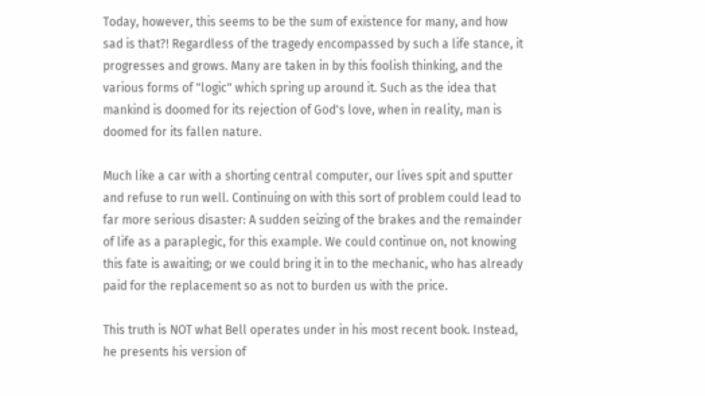Today, however, this seems to be the sum of existence for many, and how sad is that?! Regardless of the tragedy encompassed by such a life stance, it progresses and grows. Many are taken in by this foolish thinking, and the various forms of "logic" which spring up around it. Such as the idea that mankind is doomed for its rejection of God's love, when in reality, man is doomed for its fallen nature.

Much like a car with a shorting central computer, our lives spit and sputter and refuse to run well. Continuing on with this sort of problem could lead to far more serious disaster: A sudden seizing of the brakes and the remainder of life as a paraplegic, for this example. We could continue on, not knowing this fate is awaiting; or we could bring it in to the mechanic, who has already paid for the replacement so as not to burden us with the price.

This truth is NOT what Bell operates under in his most recent book. Instead, he presents his version of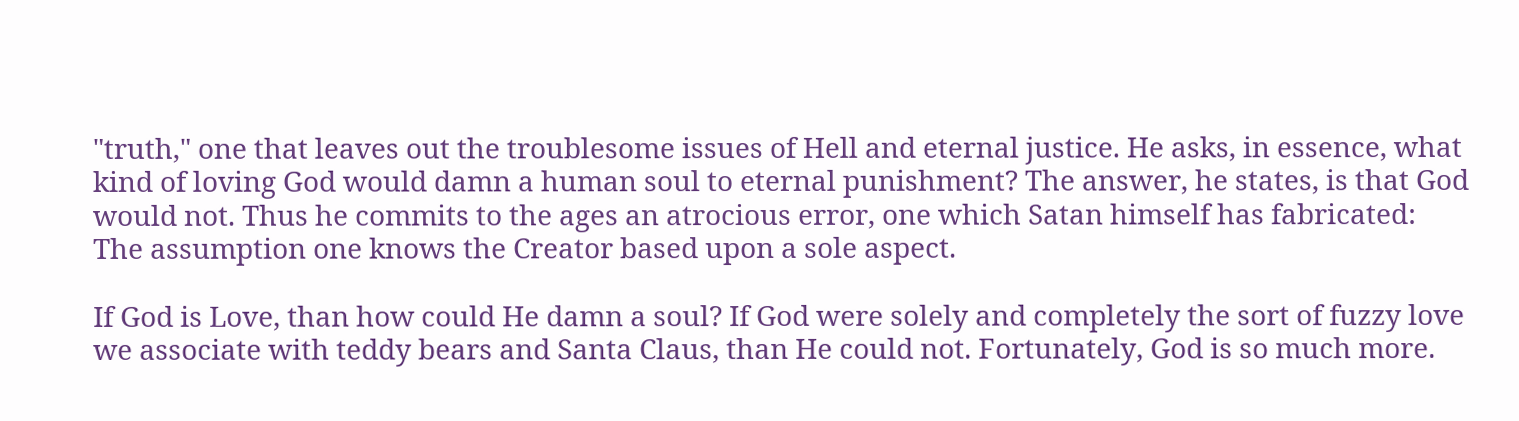"truth," one that leaves out the troublesome issues of Hell and eternal justice. He asks, in essence, what kind of loving God would damn a human soul to eternal punishment? The answer, he states, is that God would not. Thus he commits to the ages an atrocious error, one which Satan himself has fabricated: The assumption one knows the Creator based upon a sole aspect.

If God is Love, than how could He damn a soul? If God were solely and completely the sort of fuzzy love we associate with teddy bears and Santa Claus, than He could not. Fortunately, God is so much more.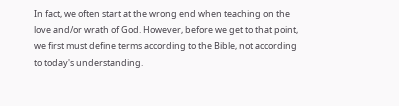In fact, we often start at the wrong end when teaching on the love and/or wrath of God. However, before we get to that point, we first must define terms according to the Bible, not according to today's understanding.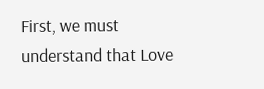First, we must understand that Love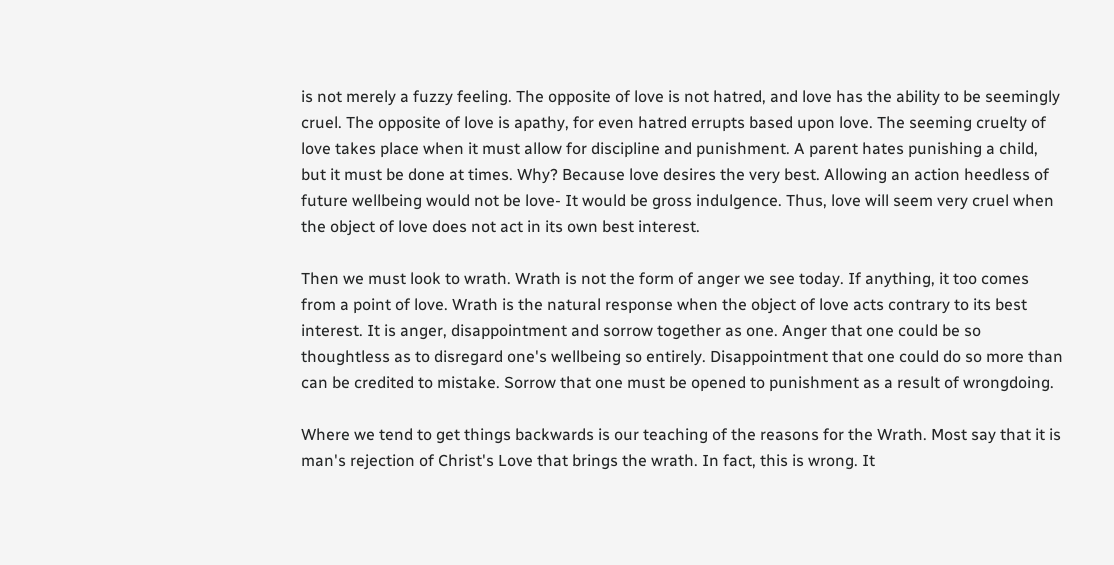is not merely a fuzzy feeling. The opposite of love is not hatred, and love has the ability to be seemingly cruel. The opposite of love is apathy, for even hatred errupts based upon love. The seeming cruelty of love takes place when it must allow for discipline and punishment. A parent hates punishing a child, but it must be done at times. Why? Because love desires the very best. Allowing an action heedless of future wellbeing would not be love- It would be gross indulgence. Thus, love will seem very cruel when the object of love does not act in its own best interest.

Then we must look to wrath. Wrath is not the form of anger we see today. If anything, it too comes from a point of love. Wrath is the natural response when the object of love acts contrary to its best interest. It is anger, disappointment and sorrow together as one. Anger that one could be so thoughtless as to disregard one's wellbeing so entirely. Disappointment that one could do so more than can be credited to mistake. Sorrow that one must be opened to punishment as a result of wrongdoing.

Where we tend to get things backwards is our teaching of the reasons for the Wrath. Most say that it is man's rejection of Christ's Love that brings the wrath. In fact, this is wrong. It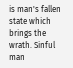is man's fallen state which brings the wrath. Sinful man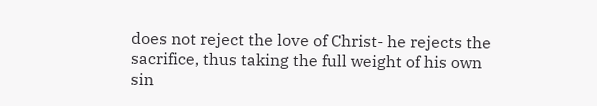does not reject the love of Christ- he rejects the sacrifice, thus taking the full weight of his own sin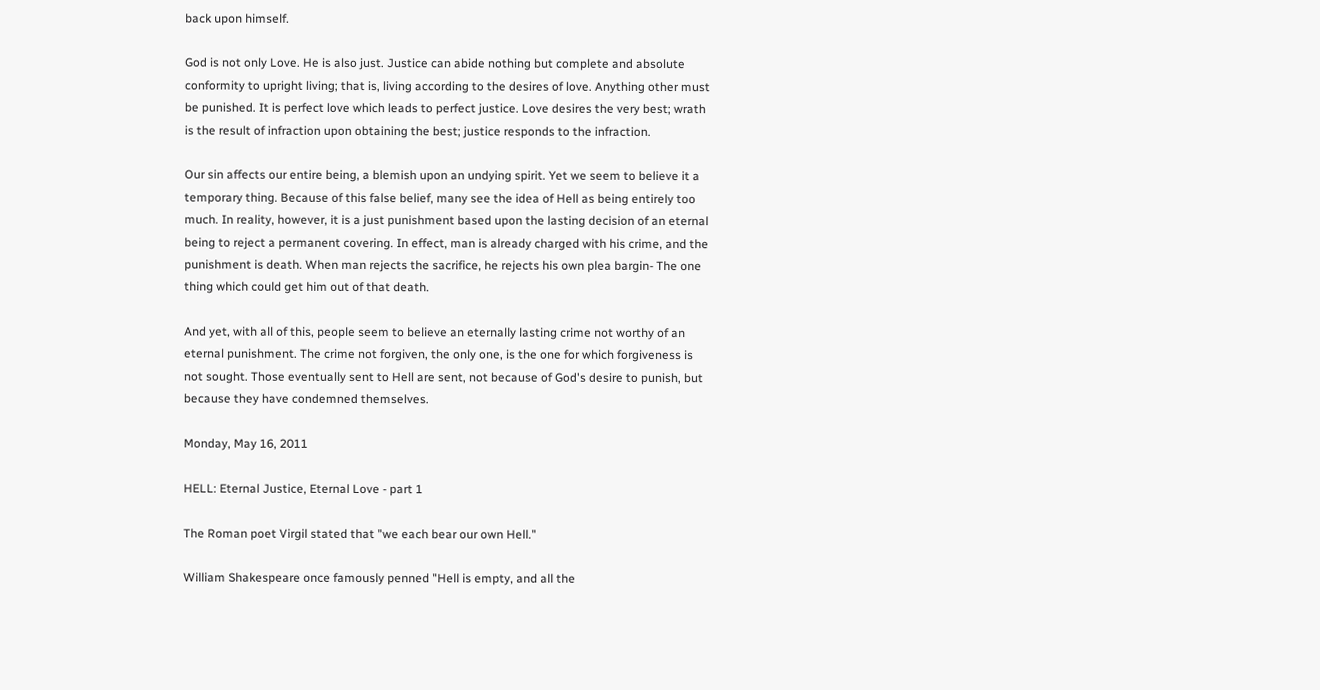back upon himself.

God is not only Love. He is also just. Justice can abide nothing but complete and absolute conformity to upright living; that is, living according to the desires of love. Anything other must be punished. It is perfect love which leads to perfect justice. Love desires the very best; wrath is the result of infraction upon obtaining the best; justice responds to the infraction.

Our sin affects our entire being, a blemish upon an undying spirit. Yet we seem to believe it a temporary thing. Because of this false belief, many see the idea of Hell as being entirely too much. In reality, however, it is a just punishment based upon the lasting decision of an eternal being to reject a permanent covering. In effect, man is already charged with his crime, and the punishment is death. When man rejects the sacrifice, he rejects his own plea bargin- The one thing which could get him out of that death.

And yet, with all of this, people seem to believe an eternally lasting crime not worthy of an eternal punishment. The crime not forgiven, the only one, is the one for which forgiveness is not sought. Those eventually sent to Hell are sent, not because of God's desire to punish, but because they have condemned themselves.

Monday, May 16, 2011

HELL: Eternal Justice, Eternal Love - part 1

The Roman poet Virgil stated that "we each bear our own Hell."

William Shakespeare once famously penned "Hell is empty, and all the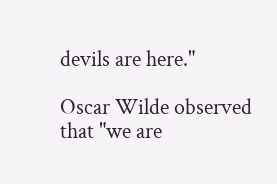devils are here."

Oscar Wilde observed that "we are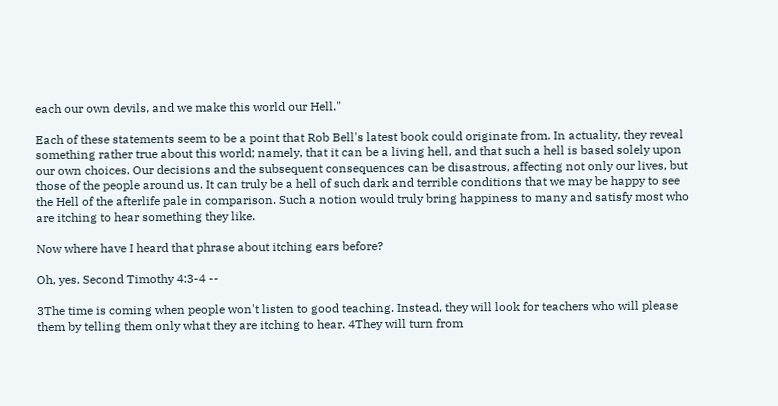each our own devils, and we make this world our Hell."

Each of these statements seem to be a point that Rob Bell's latest book could originate from. In actuality, they reveal something rather true about this world; namely, that it can be a living hell, and that such a hell is based solely upon our own choices. Our decisions and the subsequent consequences can be disastrous, affecting not only our lives, but those of the people around us. It can truly be a hell of such dark and terrible conditions that we may be happy to see the Hell of the afterlife pale in comparison. Such a notion would truly bring happiness to many and satisfy most who are itching to hear something they like.

Now where have I heard that phrase about itching ears before?

Oh, yes. Second Timothy 4:3-4 --

3The time is coming when people won't listen to good teaching. Instead, they will look for teachers who will please them by telling them only what they are itching to hear. 4They will turn from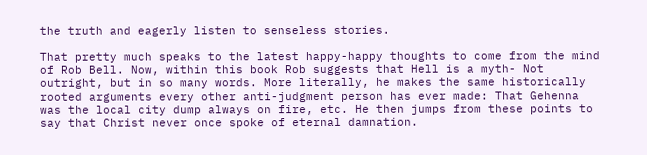the truth and eagerly listen to senseless stories.

That pretty much speaks to the latest happy-happy thoughts to come from the mind of Rob Bell. Now, within this book Rob suggests that Hell is a myth- Not outright, but in so many words. More literally, he makes the same historically rooted arguments every other anti-judgment person has ever made: That Gehenna was the local city dump always on fire, etc. He then jumps from these points to say that Christ never once spoke of eternal damnation.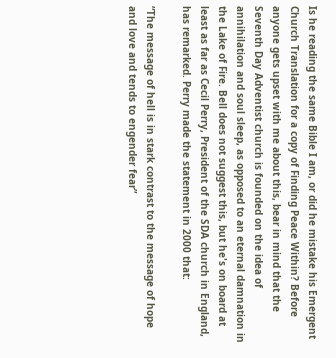Is he reading the same Bible I am, or did he mistake his Emergent Church Translation for a copy of Finding Peace Within? Before anyone gets upset with me about this, bear in mind that the Seventh Day Adventist church is founded on the idea of annihilation and soul sleep, as opposed to an eternal damnation in the Lake of Fire. Bell does not suggest this, but he's on board at least as far as Cecil Perry, President of the SDA church in England, has remarked. Perry made the statement in 2000 that:

“The message of hell is in stark contrast to the message of hope and love and tends to engender fear”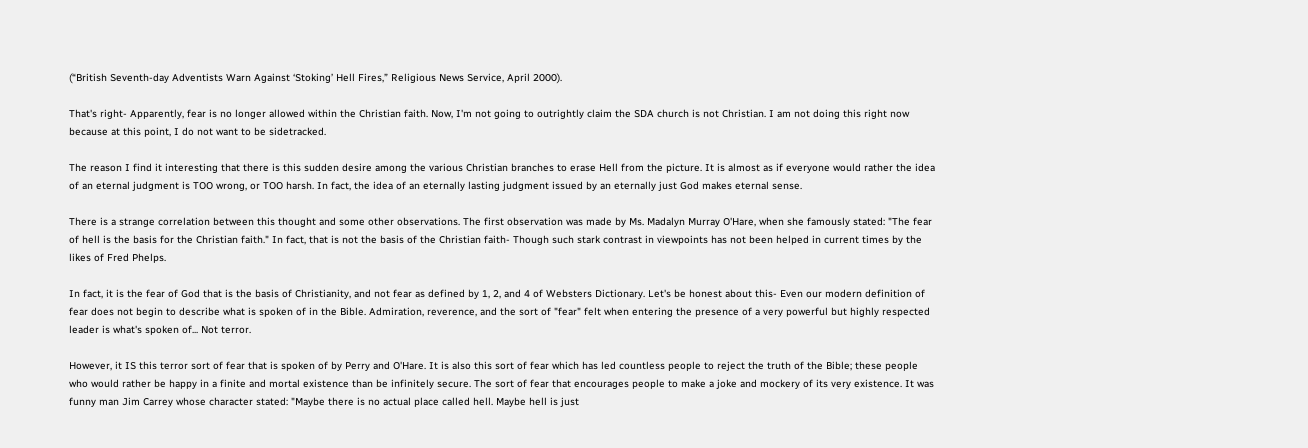(“British Seventh-day Adventists Warn Against ‘Stoking’ Hell Fires,” Religious News Service, April 2000).

That's right- Apparently, fear is no longer allowed within the Christian faith. Now, I'm not going to outrightly claim the SDA church is not Christian. I am not doing this right now because at this point, I do not want to be sidetracked.

The reason I find it interesting that there is this sudden desire among the various Christian branches to erase Hell from the picture. It is almost as if everyone would rather the idea of an eternal judgment is TOO wrong, or TOO harsh. In fact, the idea of an eternally lasting judgment issued by an eternally just God makes eternal sense.

There is a strange correlation between this thought and some other observations. The first observation was made by Ms. Madalyn Murray O'Hare, when she famously stated: "The fear of hell is the basis for the Christian faith." In fact, that is not the basis of the Christian faith- Though such stark contrast in viewpoints has not been helped in current times by the likes of Fred Phelps.

In fact, it is the fear of God that is the basis of Christianity, and not fear as defined by 1, 2, and 4 of Websters Dictionary. Let's be honest about this- Even our modern definition of fear does not begin to describe what is spoken of in the Bible. Admiration, reverence, and the sort of "fear" felt when entering the presence of a very powerful but highly respected leader is what's spoken of... Not terror.

However, it IS this terror sort of fear that is spoken of by Perry and O'Hare. It is also this sort of fear which has led countless people to reject the truth of the Bible; these people who would rather be happy in a finite and mortal existence than be infinitely secure. The sort of fear that encourages people to make a joke and mockery of its very existence. It was funny man Jim Carrey whose character stated: "Maybe there is no actual place called hell. Maybe hell is just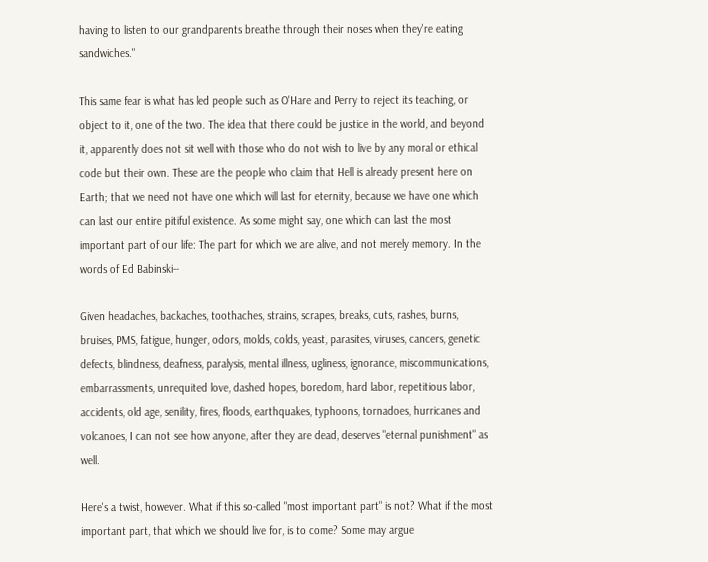having to listen to our grandparents breathe through their noses when they're eating sandwiches."

This same fear is what has led people such as O'Hare and Perry to reject its teaching, or object to it, one of the two. The idea that there could be justice in the world, and beyond it, apparently does not sit well with those who do not wish to live by any moral or ethical code but their own. These are the people who claim that Hell is already present here on Earth; that we need not have one which will last for eternity, because we have one which can last our entire pitiful existence. As some might say, one which can last the most important part of our life: The part for which we are alive, and not merely memory. In the words of Ed Babinski--

Given headaches, backaches, toothaches, strains, scrapes, breaks, cuts, rashes, burns, bruises, PMS, fatigue, hunger, odors, molds, colds, yeast, parasites, viruses, cancers, genetic defects, blindness, deafness, paralysis, mental illness, ugliness, ignorance, miscommunications, embarrassments, unrequited love, dashed hopes, boredom, hard labor, repetitious labor, accidents, old age, senility, fires, floods, earthquakes, typhoons, tornadoes, hurricanes and volcanoes, I can not see how anyone, after they are dead, deserves "eternal punishment" as well.

Here's a twist, however. What if this so-called "most important part" is not? What if the most important part, that which we should live for, is to come? Some may argue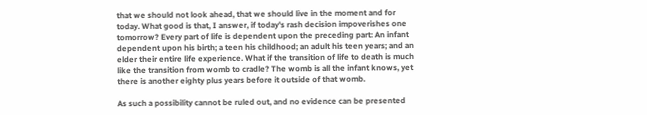that we should not look ahead, that we should live in the moment and for today. What good is that, I answer, if today's rash decision impoverishes one tomorrow? Every part of life is dependent upon the preceding part: An infant dependent upon his birth; a teen his childhood; an adult his teen years; and an elder their entire life experience. What if the transition of life to death is much like the transition from womb to cradle? The womb is all the infant knows, yet there is another eighty plus years before it outside of that womb.

As such a possibility cannot be ruled out, and no evidence can be presented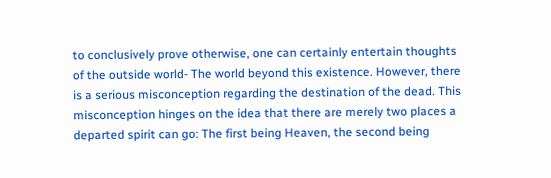to conclusively prove otherwise, one can certainly entertain thoughts of the outside world- The world beyond this existence. However, there is a serious misconception regarding the destination of the dead. This misconception hinges on the idea that there are merely two places a departed spirit can go: The first being Heaven, the second being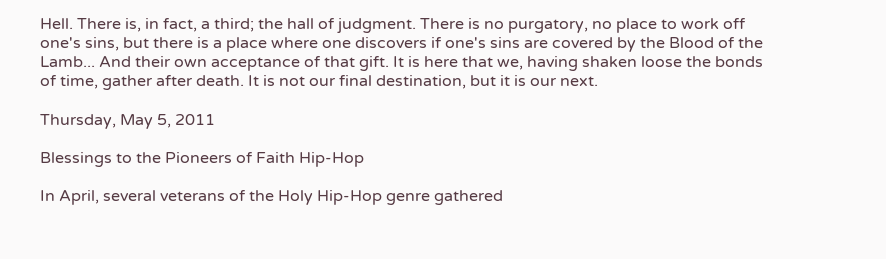Hell. There is, in fact, a third; the hall of judgment. There is no purgatory, no place to work off one's sins, but there is a place where one discovers if one's sins are covered by the Blood of the Lamb... And their own acceptance of that gift. It is here that we, having shaken loose the bonds of time, gather after death. It is not our final destination, but it is our next.

Thursday, May 5, 2011

Blessings to the Pioneers of Faith Hip-Hop

In April, several veterans of the Holy Hip-Hop genre gathered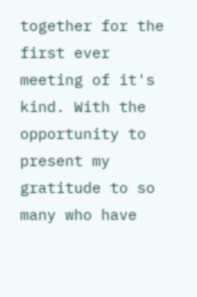together for the first ever meeting of it's kind. With the opportunity to present my gratitude to so many who have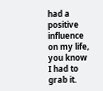had a positive influence on my life, you know I had to grab it.